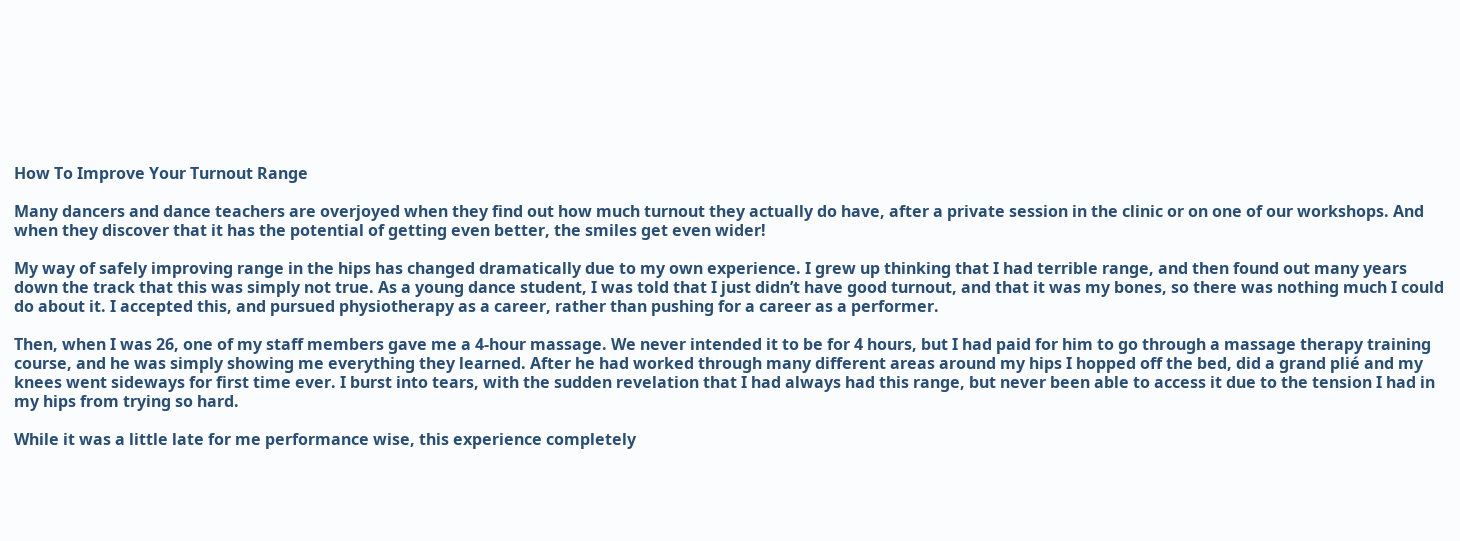How To Improve Your Turnout Range

Many dancers and dance teachers are overjoyed when they find out how much turnout they actually do have, after a private session in the clinic or on one of our workshops. And when they discover that it has the potential of getting even better, the smiles get even wider!

My way of safely improving range in the hips has changed dramatically due to my own experience. I grew up thinking that I had terrible range, and then found out many years down the track that this was simply not true. As a young dance student, I was told that I just didn’t have good turnout, and that it was my bones, so there was nothing much I could do about it. I accepted this, and pursued physiotherapy as a career, rather than pushing for a career as a performer.

Then, when I was 26, one of my staff members gave me a 4-hour massage. We never intended it to be for 4 hours, but I had paid for him to go through a massage therapy training course, and he was simply showing me everything they learned. After he had worked through many different areas around my hips I hopped off the bed, did a grand plié and my knees went sideways for first time ever. I burst into tears, with the sudden revelation that I had always had this range, but never been able to access it due to the tension I had in my hips from trying so hard.

While it was a little late for me performance wise, this experience completely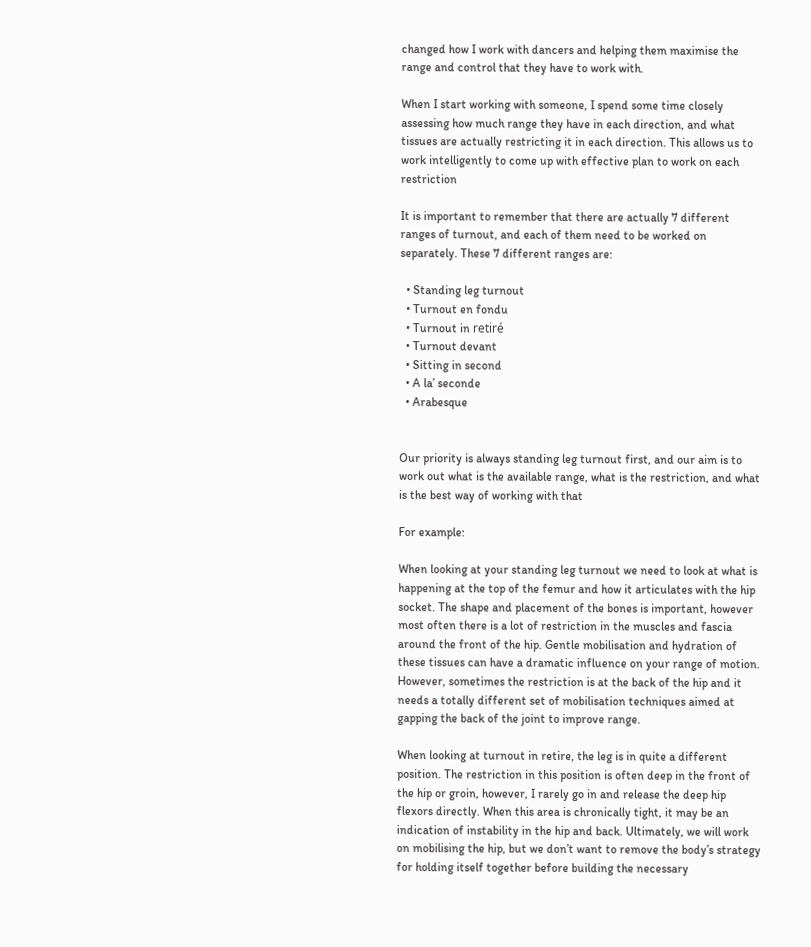changed how I work with dancers and helping them maximise the range and control that they have to work with.

When I start working with someone, I spend some time closely assessing how much range they have in each direction, and what tissues are actually restricting it in each direction. This allows us to work intelligently to come up with effective plan to work on each restriction

It is important to remember that there are actually 7 different ranges of turnout, and each of them need to be worked on separately. These 7 different ranges are:

  • Standing leg turnout
  • Turnout en fondu
  • Turnout in retiré
  • Turnout devant
  • Sitting in second
  • A la’ seconde
  • Arabesque


Our priority is always standing leg turnout first, and our aim is to work out what is the available range, what is the restriction, and what is the best way of working with that

For example:

When looking at your standing leg turnout we need to look at what is happening at the top of the femur and how it articulates with the hip socket. The shape and placement of the bones is important, however most often there is a lot of restriction in the muscles and fascia around the front of the hip. Gentle mobilisation and hydration of these tissues can have a dramatic influence on your range of motion. However, sometimes the restriction is at the back of the hip and it needs a totally different set of mobilisation techniques aimed at gapping the back of the joint to improve range.

When looking at turnout in retire, the leg is in quite a different position. The restriction in this position is often deep in the front of the hip or groin, however, I rarely go in and release the deep hip flexors directly. When this area is chronically tight, it may be an indication of instability in the hip and back. Ultimately, we will work on mobilising the hip, but we don’t want to remove the body’s strategy for holding itself together before building the necessary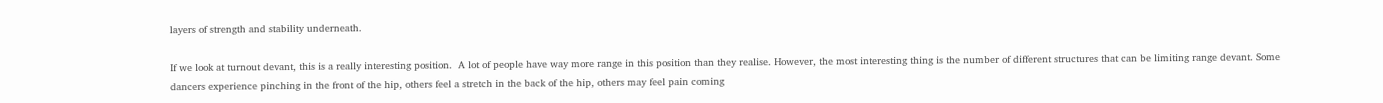layers of strength and stability underneath.

If we look at turnout devant, this is a really interesting position.  A lot of people have way more range in this position than they realise. However, the most interesting thing is the number of different structures that can be limiting range devant. Some dancers experience pinching in the front of the hip, others feel a stretch in the back of the hip, others may feel pain coming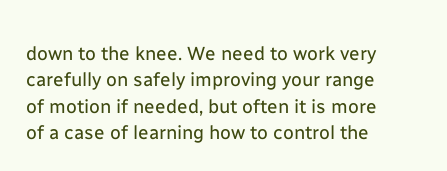down to the knee. We need to work very carefully on safely improving your range of motion if needed, but often it is more of a case of learning how to control the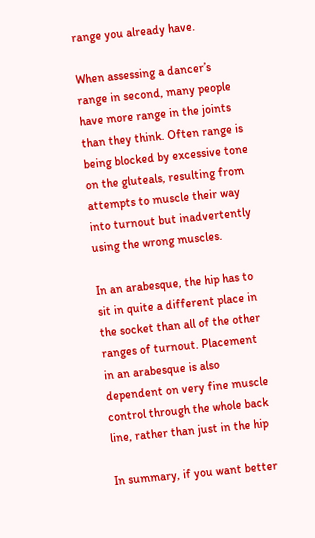range you already have.

When assessing a dancer’s range in second, many people have more range in the joints than they think. Often range is being blocked by excessive tone on the gluteals, resulting from attempts to muscle their way into turnout but inadvertently using the wrong muscles.

In an arabesque, the hip has to sit in quite a different place in the socket than all of the other ranges of turnout. Placement in an arabesque is also dependent on very fine muscle control through the whole back line, rather than just in the hip

In summary, if you want better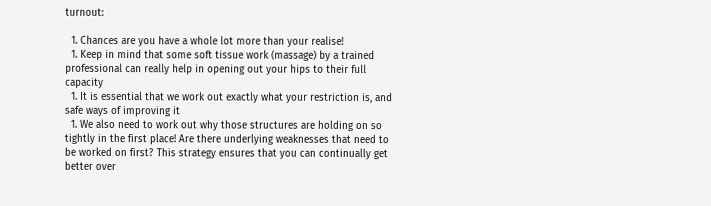turnout:

  1. Chances are you have a whole lot more than your realise!
  1. Keep in mind that some soft tissue work (massage) by a trained professional can really help in opening out your hips to their full capacity
  1. It is essential that we work out exactly what your restriction is, and safe ways of improving it
  1. We also need to work out why those structures are holding on so tightly in the first place! Are there underlying weaknesses that need to be worked on first? This strategy ensures that you can continually get better over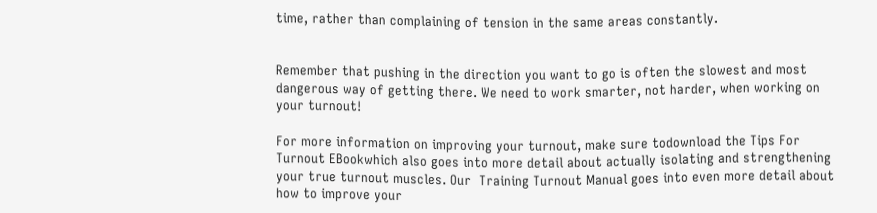time, rather than complaining of tension in the same areas constantly.


Remember that pushing in the direction you want to go is often the slowest and most dangerous way of getting there. We need to work smarter, not harder, when working on your turnout!

For more information on improving your turnout, make sure todownload the Tips For Turnout EBookwhich also goes into more detail about actually isolating and strengthening your true turnout muscles. Our  Training Turnout Manual goes into even more detail about how to improve your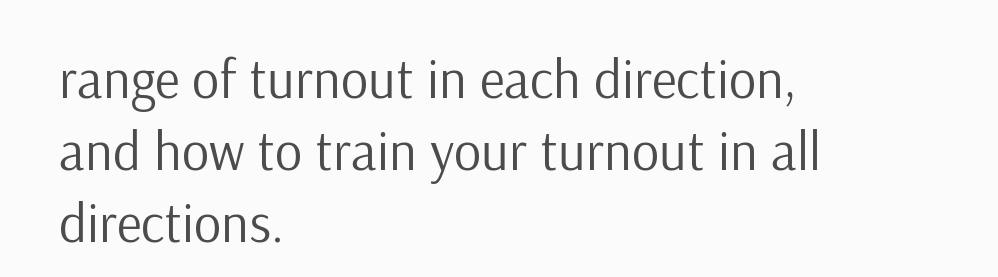range of turnout in each direction, and how to train your turnout in all directions.